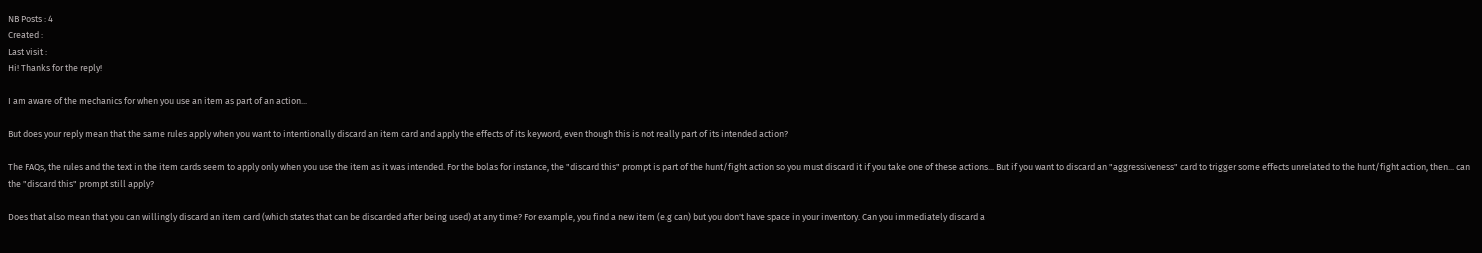NB Posts : 4
Created :
Last visit :
Hi! Thanks for the reply!

I am aware of the mechanics for when you use an item as part of an action...

But does your reply mean that the same rules apply when you want to intentionally discard an item card and apply the effects of its keyword, even though this is not really part of its intended action?

The FAQs, the rules and the text in the item cards seem to apply only when you use the item as it was intended. For the bolas for instance, the "discard this" prompt is part of the hunt/fight action so you must discard it if you take one of these actions... But if you want to discard an "aggressiveness" card to trigger some effects unrelated to the hunt/fight action, then... can the "discard this" prompt still apply?

Does that also mean that you can willingly discard an item card (which states that can be discarded after being used) at any time? For example, you find a new item (e.g can) but you don't have space in your inventory. Can you immediately discard a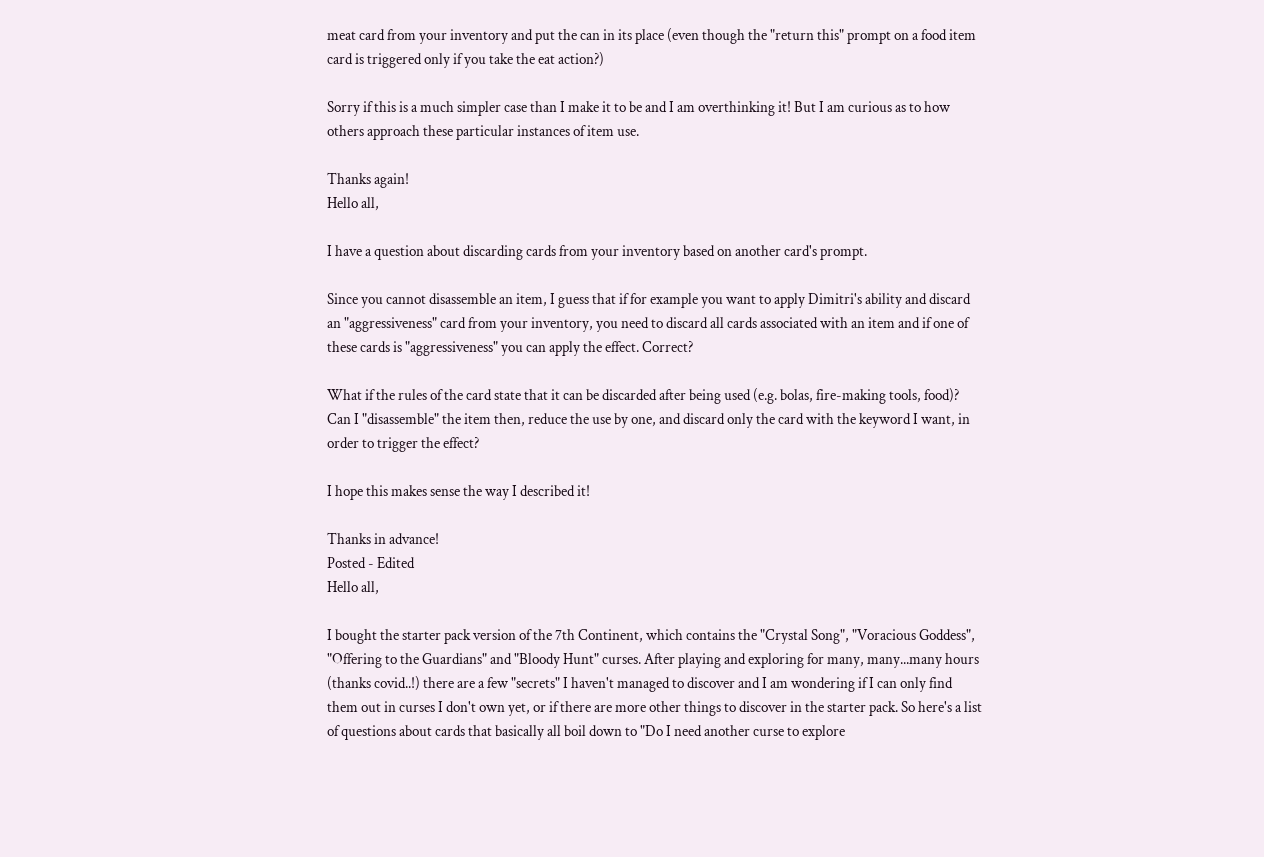meat card from your inventory and put the can in its place (even though the "return this" prompt on a food item card is triggered only if you take the eat action?)

Sorry if this is a much simpler case than I make it to be and I am overthinking it! But I am curious as to how others approach these particular instances of item use.

Thanks again!
Hello all,

I have a question about discarding cards from your inventory based on another card's prompt.

Since you cannot disassemble an item, I guess that if for example you want to apply Dimitri's ability and discard an "aggressiveness" card from your inventory, you need to discard all cards associated with an item and if one of these cards is "aggressiveness" you can apply the effect. Correct?

What if the rules of the card state that it can be discarded after being used (e.g. bolas, fire-making tools, food)? Can I "disassemble" the item then, reduce the use by one, and discard only the card with the keyword I want, in order to trigger the effect?

I hope this makes sense the way I described it!

Thanks in advance!
Posted - Edited
Hello all,

I bought the starter pack version of the 7th Continent, which contains the "Crystal Song", "Voracious Goddess", "Offering to the Guardians" and "Bloody Hunt" curses. After playing and exploring for many, many...many hours (thanks covid..!) there are a few "secrets" I haven't managed to discover and I am wondering if I can only find them out in curses I don't own yet, or if there are more other things to discover in the starter pack. So here's a list of questions about cards that basically all boil down to "Do I need another curse to explore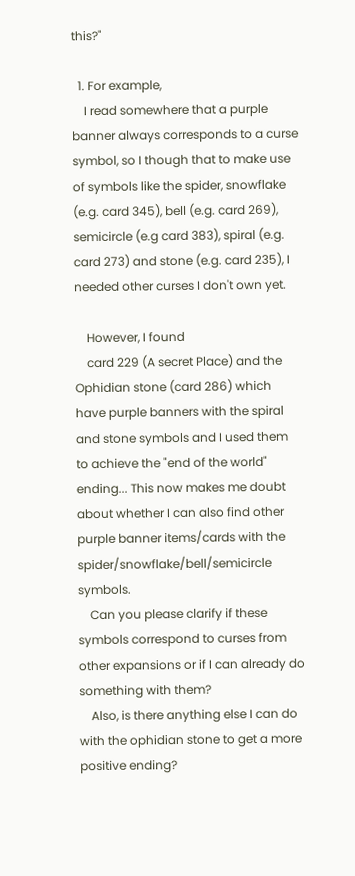this?"

  1. For example,
    I read somewhere that a purple banner always corresponds to a curse symbol, so I though that to make use of symbols like the spider, snowflake (e.g. card 345), bell (e.g. card 269), semicircle (e.g card 383), spiral (e.g. card 273) and stone (e.g. card 235), I needed other curses I don't own yet.

    However, I found
    card 229 (A secret Place) and the Ophidian stone (card 286) which have purple banners with the spiral and stone symbols and I used them to achieve the "end of the world" ending... This now makes me doubt about whether I can also find other purple banner items/cards with the spider/snowflake/bell/semicircle symbols.
    Can you please clarify if these symbols correspond to curses from other expansions or if I can already do something with them?
    Also, is there anything else I can do with the ophidian stone to get a more positive ending?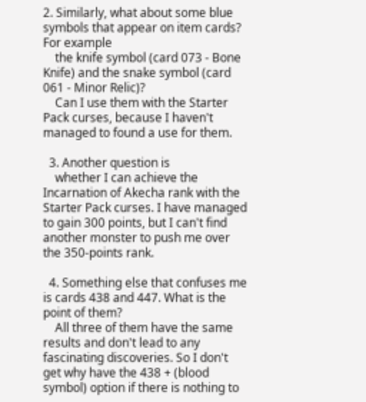2. Similarly, what about some blue symbols that appear on item cards? For example
    the knife symbol (card 073 - Bone Knife) and the snake symbol (card 061 - Minor Relic)?
    Can I use them with the Starter Pack curses, because I haven't managed to found a use for them.

  3. Another question is
    whether I can achieve the Incarnation of Akecha rank with the Starter Pack curses. I have managed to gain 300 points, but I can't find another monster to push me over the 350-points rank.

  4. Something else that confuses me is cards 438 and 447. What is the point of them?
    All three of them have the same results and don't lead to any fascinating discoveries. So I don't get why have the 438 + (blood symbol) option if there is nothing to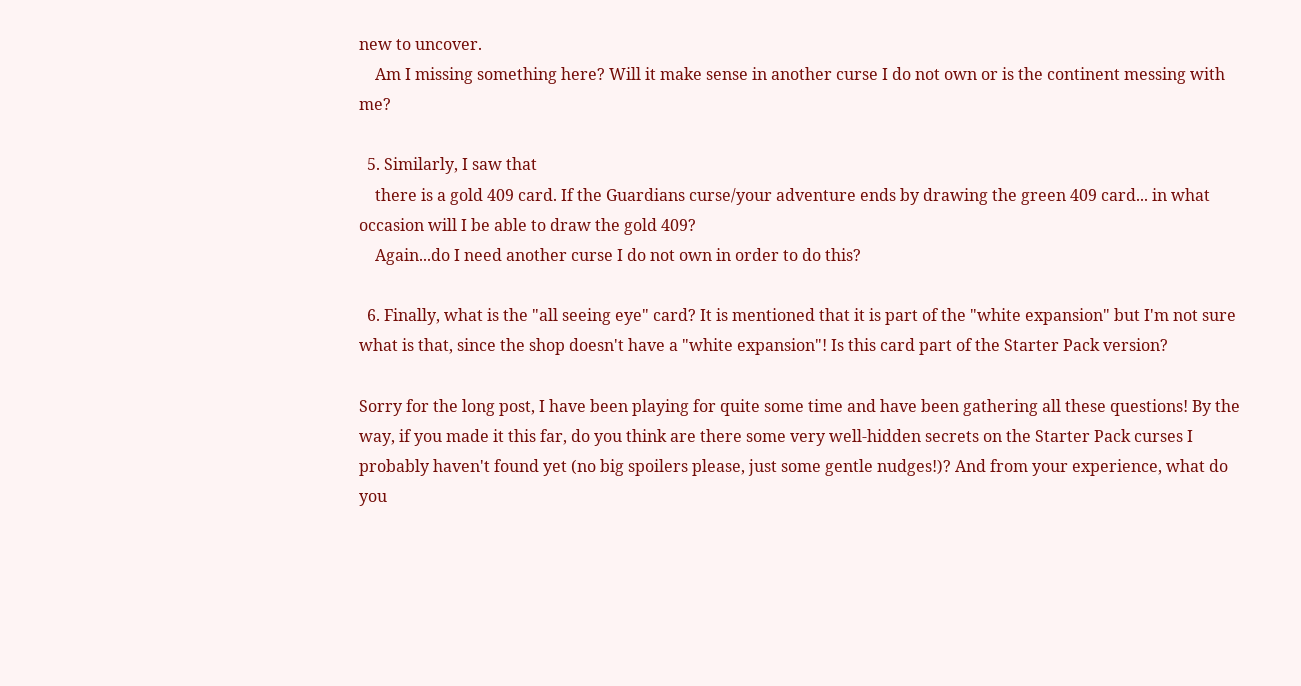new to uncover.
    Am I missing something here? Will it make sense in another curse I do not own or is the continent messing with me?

  5. Similarly, I saw that
    there is a gold 409 card. If the Guardians curse/your adventure ends by drawing the green 409 card... in what occasion will I be able to draw the gold 409?
    Again...do I need another curse I do not own in order to do this?

  6. Finally, what is the "all seeing eye" card? It is mentioned that it is part of the "white expansion" but I'm not sure what is that, since the shop doesn't have a "white expansion"! Is this card part of the Starter Pack version?

Sorry for the long post, I have been playing for quite some time and have been gathering all these questions! By the way, if you made it this far, do you think are there some very well-hidden secrets on the Starter Pack curses I probably haven't found yet (no big spoilers please, just some gentle nudges!)? And from your experience, what do you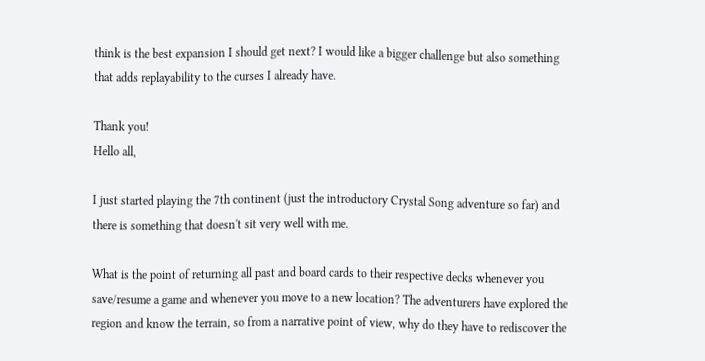think is the best expansion I should get next? I would like a bigger challenge but also something that adds replayability to the curses I already have.

Thank you!
Hello all,

I just started playing the 7th continent (just the introductory Crystal Song adventure so far) and there is something that doesn't sit very well with me.

What is the point of returning all past and board cards to their respective decks whenever you save/resume a game and whenever you move to a new location? The adventurers have explored the region and know the terrain, so from a narrative point of view, why do they have to rediscover the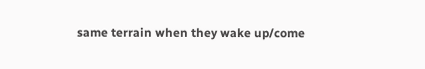same terrain when they wake up/come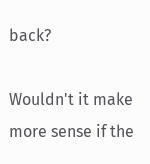back?

Wouldn't it make more sense if the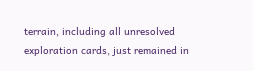terrain, including all unresolved exploration cards, just remained in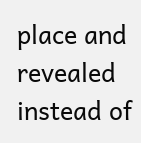place and revealed instead of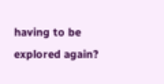having to be explored again?